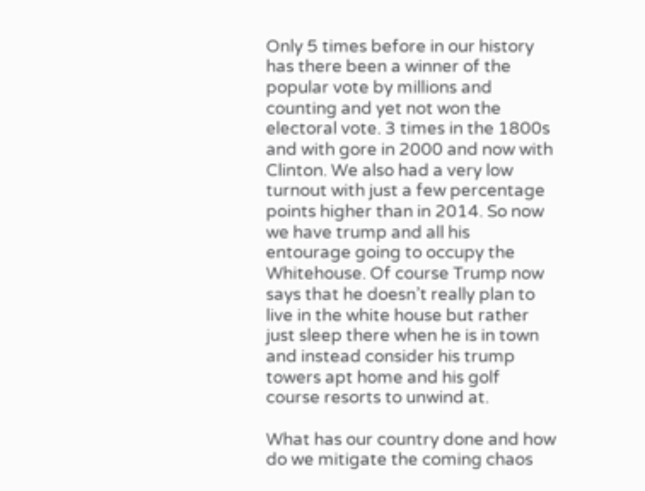Only 5 times before in our history has there been a winner of the popular vote by millions and counting and yet not won the electoral vote. 3 times in the 1800s and with gore in 2000 and now with Clinton. We also had a very low turnout with just a few percentage points higher than in 2014. So now we have trump and all his entourage going to occupy the Whitehouse. Of course Trump now says that he doesn’t really plan to live in the white house but rather just sleep there when he is in town and instead consider his trump towers apt home and his golf course resorts to unwind at.

What has our country done and how do we mitigate the coming chaos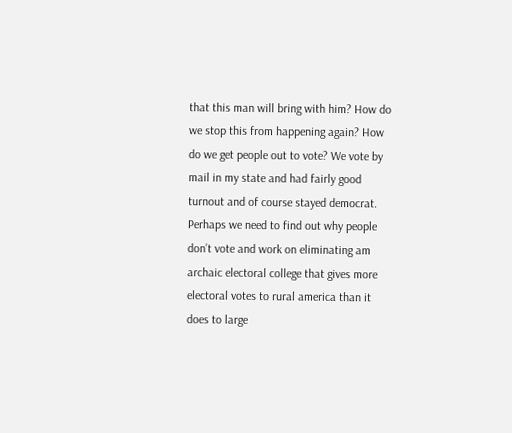that this man will bring with him? How do we stop this from happening again? How do we get people out to vote? We vote by mail in my state and had fairly good turnout and of course stayed democrat. Perhaps we need to find out why people don’t vote and work on eliminating am archaic electoral college that gives more electoral votes to rural america than it does to large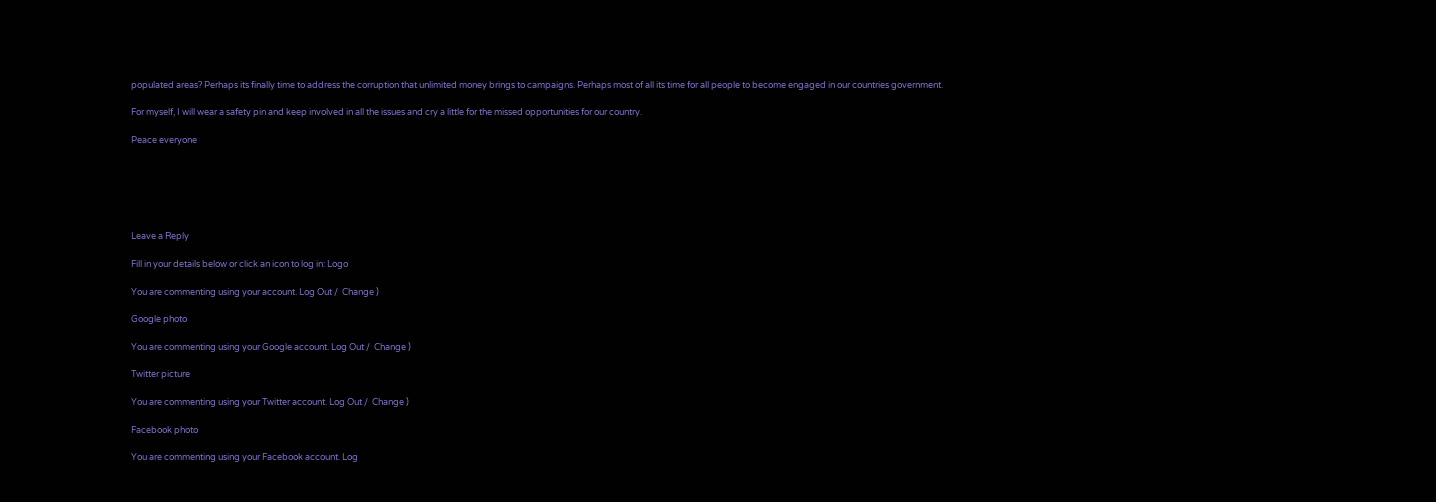populated areas? Perhaps its finally time to address the corruption that unlimited money brings to campaigns. Perhaps most of all its time for all people to become engaged in our countries government.

For myself, I will wear a safety pin and keep involved in all the issues and cry a little for the missed opportunities for our country.

Peace everyone






Leave a Reply

Fill in your details below or click an icon to log in: Logo

You are commenting using your account. Log Out /  Change )

Google photo

You are commenting using your Google account. Log Out /  Change )

Twitter picture

You are commenting using your Twitter account. Log Out /  Change )

Facebook photo

You are commenting using your Facebook account. Log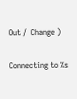Out /  Change )

Connecting to %s